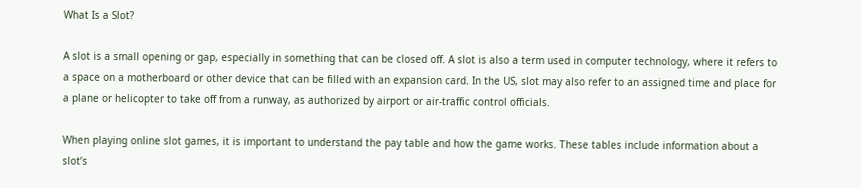What Is a Slot?

A slot is a small opening or gap, especially in something that can be closed off. A slot is also a term used in computer technology, where it refers to a space on a motherboard or other device that can be filled with an expansion card. In the US, slot may also refer to an assigned time and place for a plane or helicopter to take off from a runway, as authorized by airport or air-traffic control officials.

When playing online slot games, it is important to understand the pay table and how the game works. These tables include information about a slot’s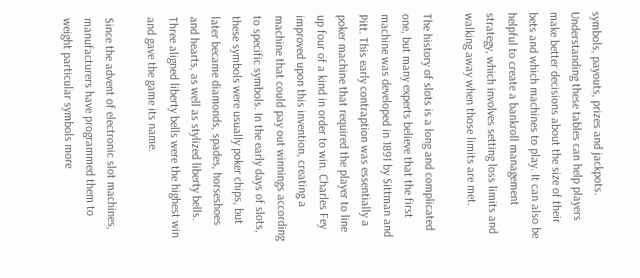symbols, payouts, prizes and jackpots. Understanding these tables can help players make better decisions about the size of their bets and which machines to play. It can also be helpful to create a bankroll management strategy, which involves setting loss limits and walking away when those limits are met.

The history of slots is a long and complicated one, but many experts believe that the first machine was developed in 1891 by Sittman and Pitt. This early contraption was essentially a poker machine that required the player to line up four of a kind in order to win. Charles Fey improved upon this invention, creating a machine that could pay out winnings according to specific symbols. In the early days of slots, these symbols were usually poker chips, but later became diamonds, spades, horseshoes and hearts, as well as stylized liberty bells. Three aligned liberty bells were the highest win and gave the game its name.

Since the advent of electronic slot machines, manufacturers have programmed them to weight particular symbols more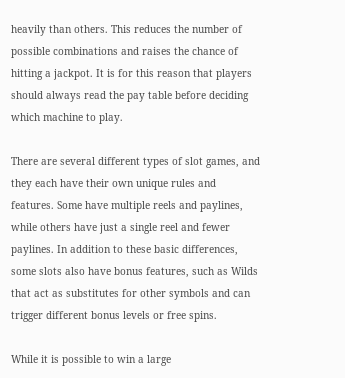heavily than others. This reduces the number of possible combinations and raises the chance of hitting a jackpot. It is for this reason that players should always read the pay table before deciding which machine to play.

There are several different types of slot games, and they each have their own unique rules and features. Some have multiple reels and paylines, while others have just a single reel and fewer paylines. In addition to these basic differences, some slots also have bonus features, such as Wilds that act as substitutes for other symbols and can trigger different bonus levels or free spins.

While it is possible to win a large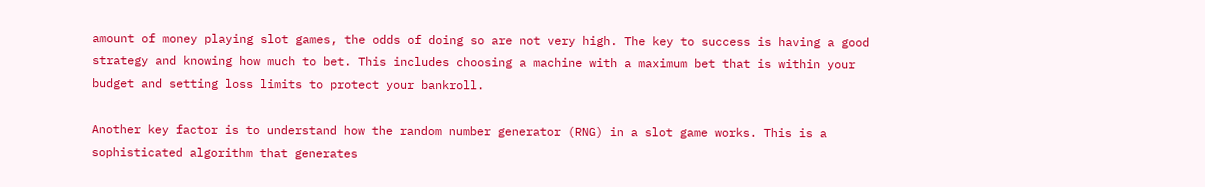amount of money playing slot games, the odds of doing so are not very high. The key to success is having a good strategy and knowing how much to bet. This includes choosing a machine with a maximum bet that is within your budget and setting loss limits to protect your bankroll.

Another key factor is to understand how the random number generator (RNG) in a slot game works. This is a sophisticated algorithm that generates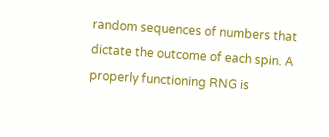random sequences of numbers that dictate the outcome of each spin. A properly functioning RNG is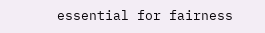essential for fairness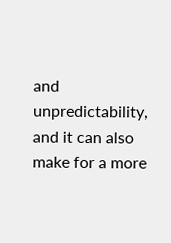and unpredictability, and it can also make for a more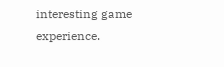interesting game experience.